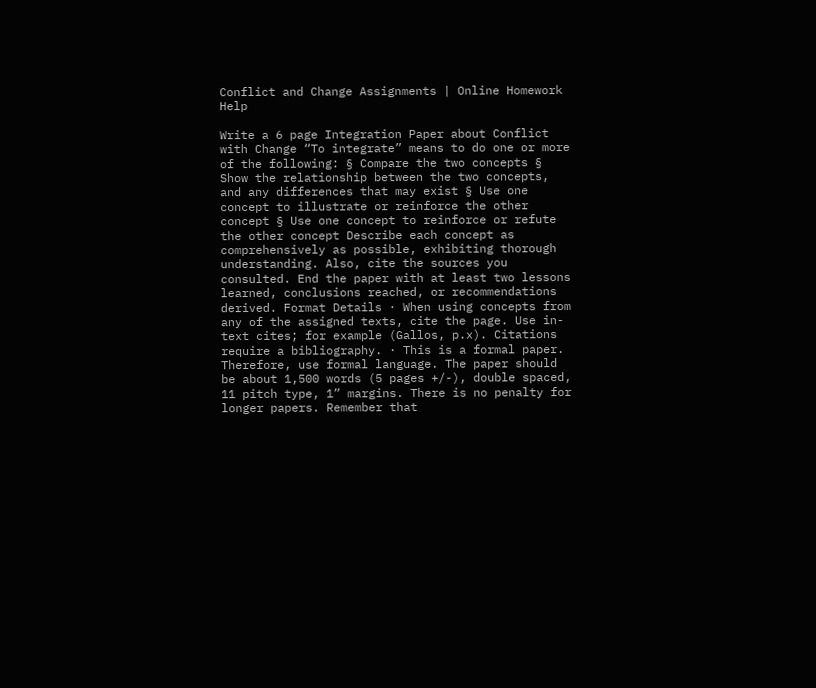Conflict and Change Assignments | Online Homework Help

Write a 6 page Integration Paper about Conflict with Change “To integrate” means to do one or more of the following: § Compare the two concepts § Show the relationship between the two concepts, and any differences that may exist § Use one concept to illustrate or reinforce the other concept § Use one concept to reinforce or refute the other concept Describe each concept as comprehensively as possible, exhibiting thorough understanding. Also, cite the sources you consulted. End the paper with at least two lessons learned, conclusions reached, or recommendations derived. Format Details · When using concepts from any of the assigned texts, cite the page. Use in-text cites; for example (Gallos, p.x). Citations require a bibliography. · This is a formal paper. Therefore, use formal language. The paper should be about 1,500 words (5 pages +/-), double spaced, 11 pitch type, 1” margins. There is no penalty for longer papers. Remember that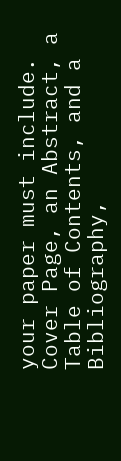your paper must include. Cover Page, an Abstract, a Table of Contents, and a Bibliography,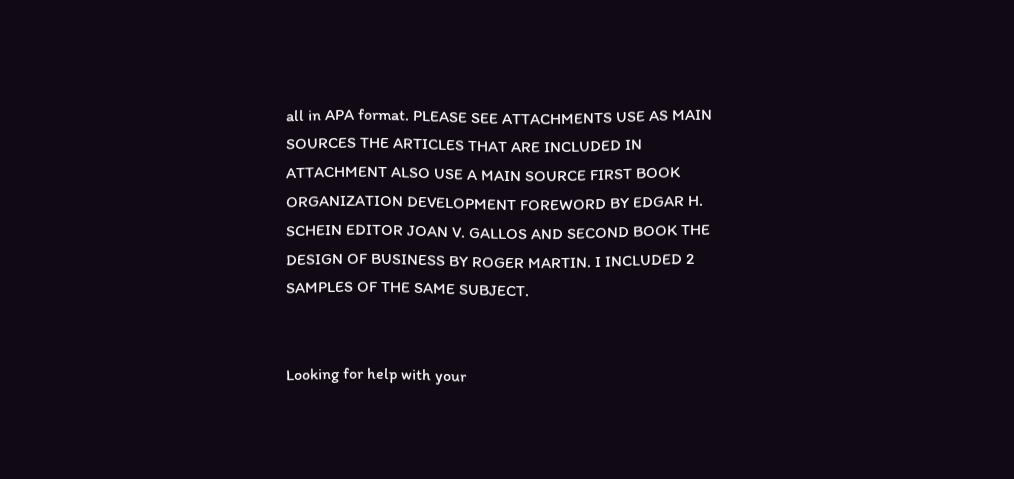all in APA format. PLEASE SEE ATTACHMENTS USE AS MAIN SOURCES THE ARTICLES THAT ARE INCLUDED IN ATTACHMENT ALSO USE A MAIN SOURCE FIRST BOOK ORGANIZATION DEVELOPMENT FOREWORD BY EDGAR H. SCHEIN EDITOR JOAN V. GALLOS AND SECOND BOOK THE DESIGN OF BUSINESS BY ROGER MARTIN. I INCLUDED 2 SAMPLES OF THE SAME SUBJECT.


Looking for help with your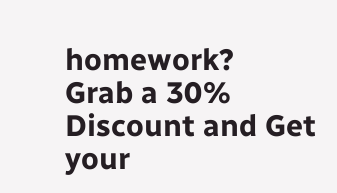homework?
Grab a 30% Discount and Get your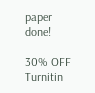paper done!

30% OFF
Turnitin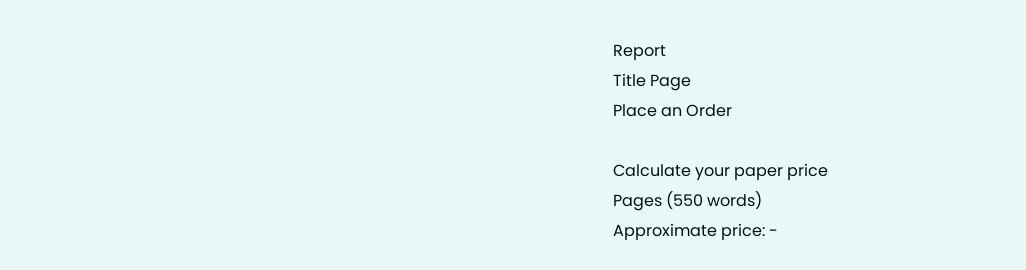Report
Title Page
Place an Order

Calculate your paper price
Pages (550 words)
Approximate price: -